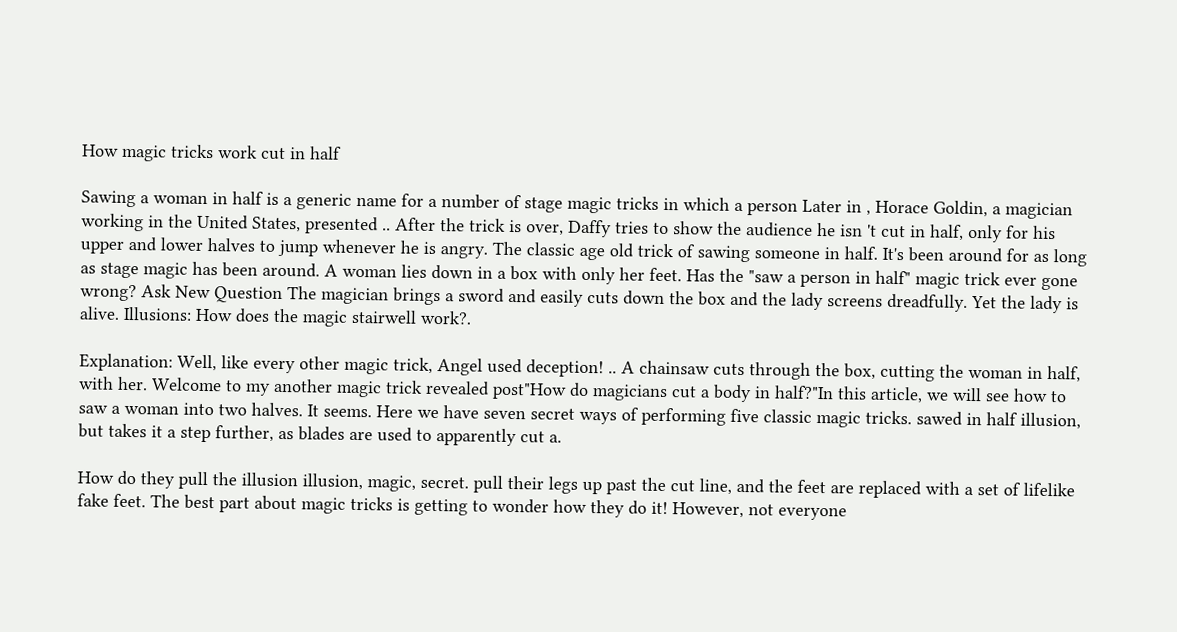How magic tricks work cut in half

Sawing a woman in half is a generic name for a number of stage magic tricks in which a person Later in , Horace Goldin, a magician working in the United States, presented .. After the trick is over, Daffy tries to show the audience he isn 't cut in half, only for his upper and lower halves to jump whenever he is angry. The classic age old trick of sawing someone in half. It's been around for as long as stage magic has been around. A woman lies down in a box with only her feet. Has the "saw a person in half" magic trick ever gone wrong? Ask New Question The magician brings a sword and easily cuts down the box and the lady screens dreadfully. Yet the lady is alive. Illusions: How does the magic stairwell work?.

Explanation: Well, like every other magic trick, Angel used deception! .. A chainsaw cuts through the box, cutting the woman in half, with her. Welcome to my another magic trick revealed post"How do magicians cut a body in half?"In this article, we will see how to saw a woman into two halves. It seems. Here we have seven secret ways of performing five classic magic tricks. sawed in half illusion, but takes it a step further, as blades are used to apparently cut a.

How do they pull the illusion illusion, magic, secret. pull their legs up past the cut line, and the feet are replaced with a set of lifelike fake feet. The best part about magic tricks is getting to wonder how they do it! However, not everyone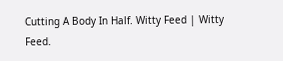Cutting A Body In Half. Witty Feed | Witty Feed.